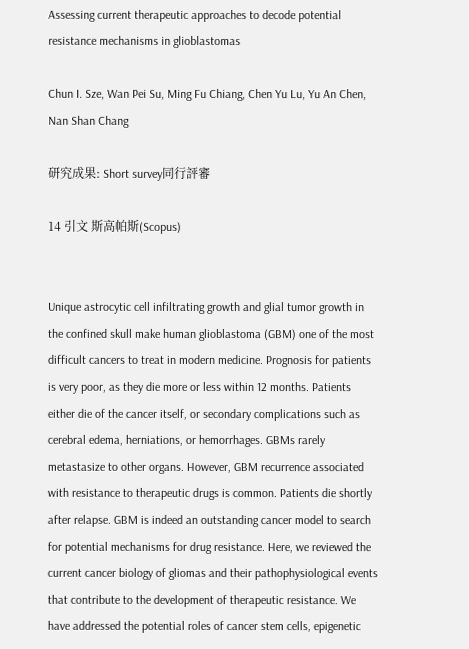Assessing current therapeutic approaches to decode potential resistance mechanisms in glioblastomas

Chun I. Sze, Wan Pei Su, Ming Fu Chiang, Chen Yu Lu, Yu An Chen, Nan Shan Chang

研究成果: Short survey同行評審

14 引文 斯高帕斯(Scopus)


Unique astrocytic cell infiltrating growth and glial tumor growth in the confined skull make human glioblastoma (GBM) one of the most difficult cancers to treat in modern medicine. Prognosis for patients is very poor, as they die more or less within 12 months. Patients either die of the cancer itself, or secondary complications such as cerebral edema, herniations, or hemorrhages. GBMs rarely metastasize to other organs. However, GBM recurrence associated with resistance to therapeutic drugs is common. Patients die shortly after relapse. GBM is indeed an outstanding cancer model to search for potential mechanisms for drug resistance. Here, we reviewed the current cancer biology of gliomas and their pathophysiological events that contribute to the development of therapeutic resistance. We have addressed the potential roles of cancer stem cells, epigenetic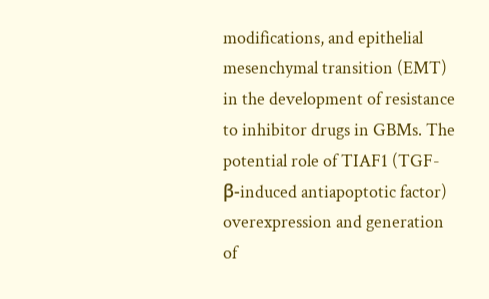modifications, and epithelial mesenchymal transition (EMT) in the development of resistance to inhibitor drugs in GBMs. The potential role of TIAF1 (TGF-β-induced antiapoptotic factor) overexpression and generation of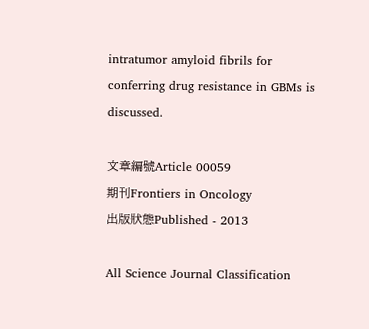intratumor amyloid fibrils for conferring drug resistance in GBMs is discussed.

文章編號Article 00059
期刊Frontiers in Oncology
出版狀態Published - 2013

All Science Journal Classification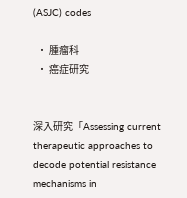(ASJC) codes

  • 腫瘤科
  • 癌症研究


深入研究「Assessing current therapeutic approaches to decode potential resistance mechanisms in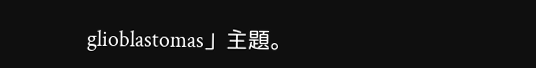glioblastomas」主題。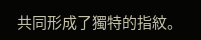共同形成了獨特的指紋。